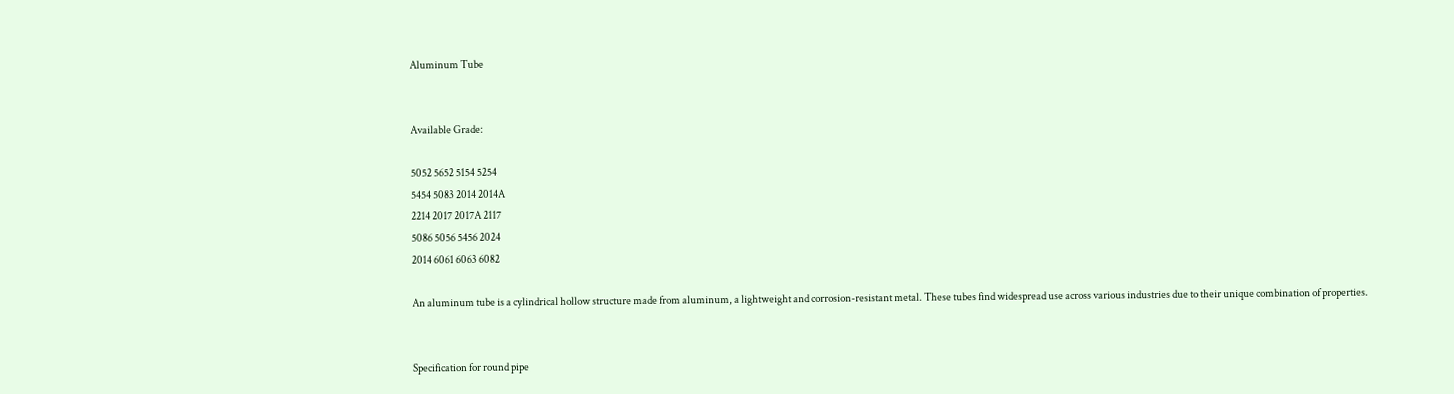Aluminum Tube


Available Grade:

5052 5652 5154 5254
5454 5083 2014 2014A
2214 2017 2017A 2117
5086 5056 5456 2024
2014 6061 6063 6082

An aluminum tube is a cylindrical hollow structure made from aluminum, a lightweight and corrosion-resistant metal. These tubes find widespread use across various industries due to their unique combination of properties.


Specification for round pipe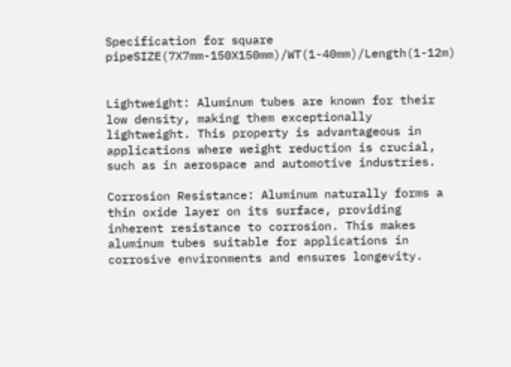Specification for square pipeSIZE(7X7mm-150X150mm)/WT(1-40mm)/Length(1-12m)


Lightweight: Aluminum tubes are known for their low density, making them exceptionally lightweight. This property is advantageous in applications where weight reduction is crucial, such as in aerospace and automotive industries.

Corrosion Resistance: Aluminum naturally forms a thin oxide layer on its surface, providing inherent resistance to corrosion. This makes aluminum tubes suitable for applications in corrosive environments and ensures longevity.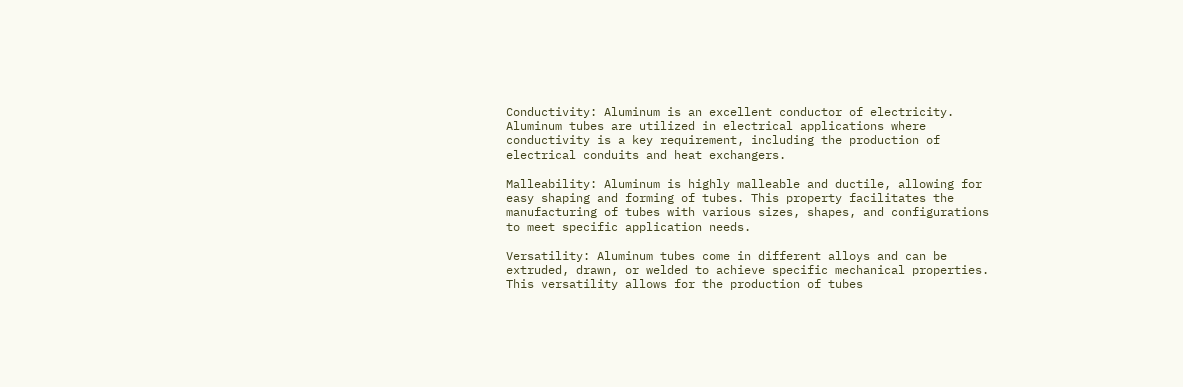Conductivity: Aluminum is an excellent conductor of electricity. Aluminum tubes are utilized in electrical applications where conductivity is a key requirement, including the production of electrical conduits and heat exchangers.

Malleability: Aluminum is highly malleable and ductile, allowing for easy shaping and forming of tubes. This property facilitates the manufacturing of tubes with various sizes, shapes, and configurations to meet specific application needs.

Versatility: Aluminum tubes come in different alloys and can be extruded, drawn, or welded to achieve specific mechanical properties. This versatility allows for the production of tubes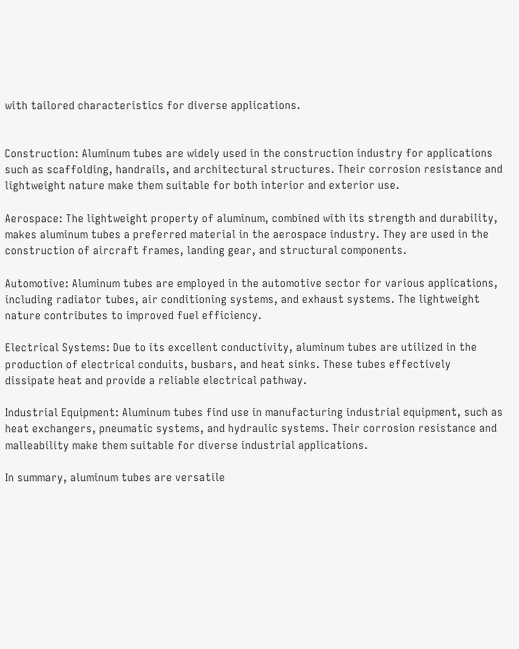with tailored characteristics for diverse applications.


Construction: Aluminum tubes are widely used in the construction industry for applications such as scaffolding, handrails, and architectural structures. Their corrosion resistance and lightweight nature make them suitable for both interior and exterior use.

Aerospace: The lightweight property of aluminum, combined with its strength and durability, makes aluminum tubes a preferred material in the aerospace industry. They are used in the construction of aircraft frames, landing gear, and structural components.

Automotive: Aluminum tubes are employed in the automotive sector for various applications, including radiator tubes, air conditioning systems, and exhaust systems. The lightweight nature contributes to improved fuel efficiency.

Electrical Systems: Due to its excellent conductivity, aluminum tubes are utilized in the production of electrical conduits, busbars, and heat sinks. These tubes effectively dissipate heat and provide a reliable electrical pathway.

Industrial Equipment: Aluminum tubes find use in manufacturing industrial equipment, such as heat exchangers, pneumatic systems, and hydraulic systems. Their corrosion resistance and malleability make them suitable for diverse industrial applications.

In summary, aluminum tubes are versatile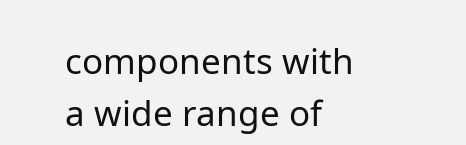components with a wide range of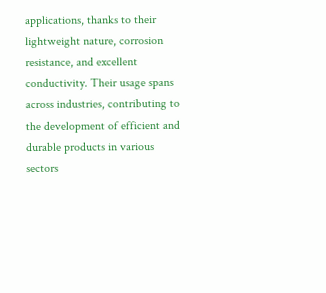applications, thanks to their lightweight nature, corrosion resistance, and excellent conductivity. Their usage spans across industries, contributing to the development of efficient and durable products in various sectors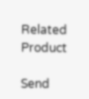Related Product

Send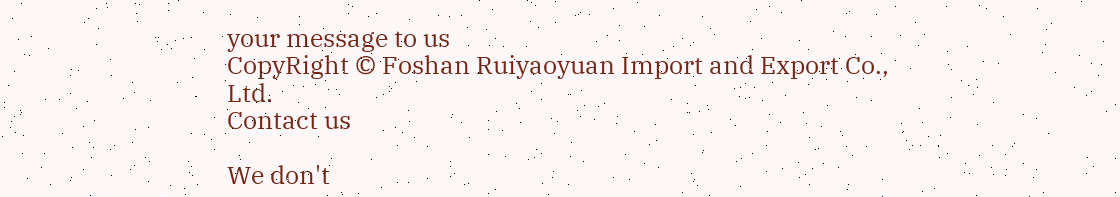your message to us
CopyRight © Foshan Ruiyaoyuan Import and Export Co., Ltd.
Contact us

We don't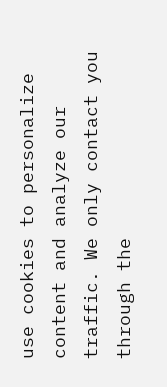use cookies to personalize content and analyze our traffic. We only contact you through the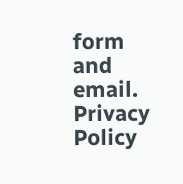form and email. Privacy Policy